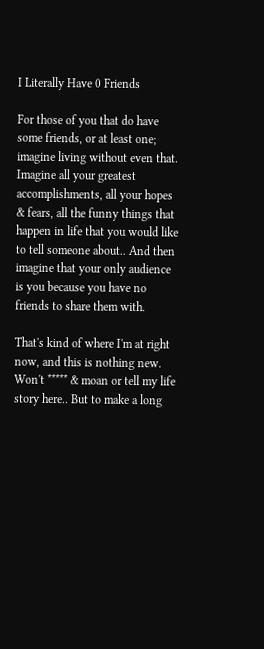I Literally Have 0 Friends

For those of you that do have some friends, or at least one; imagine living without even that. Imagine all your greatest accomplishments, all your hopes & fears, all the funny things that happen in life that you would like to tell someone about.. And then imagine that your only audience is you because you have no friends to share them with.

That's kind of where I'm at right now, and this is nothing new. Won't ***** & moan or tell my life story here.. But to make a long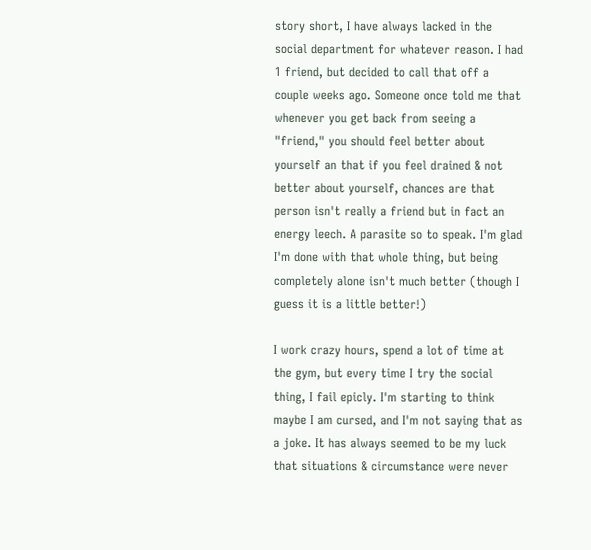story short, I have always lacked in the social department for whatever reason. I had 1 friend, but decided to call that off a couple weeks ago. Someone once told me that whenever you get back from seeing a "friend," you should feel better about yourself an that if you feel drained & not better about yourself, chances are that person isn't really a friend but in fact an energy leech. A parasite so to speak. I'm glad I'm done with that whole thing, but being completely alone isn't much better (though I guess it is a little better!)

I work crazy hours, spend a lot of time at the gym, but every time I try the social thing, I fail epicly. I'm starting to think maybe I am cursed, and I'm not saying that as a joke. It has always seemed to be my luck that situations & circumstance were never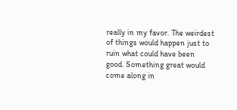really in my favor. The weirdest of things would happen just to ruin what could have been good. Something great would come along in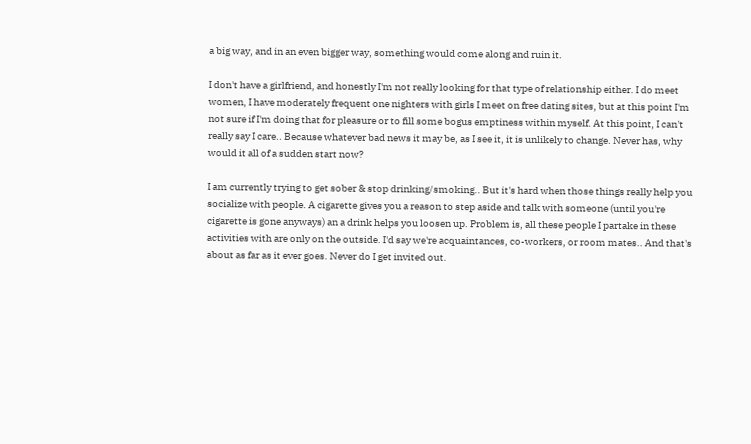a big way, and in an even bigger way, something would come along and ruin it.

I don't have a girlfriend, and honestly I'm not really looking for that type of relationship either. I do meet women, I have moderately frequent one nighters with girls I meet on free dating sites, but at this point I'm not sure if I'm doing that for pleasure or to fill some bogus emptiness within myself. At this point, I can't really say I care.. Because whatever bad news it may be, as I see it, it is unlikely to change. Never has, why would it all of a sudden start now?

I am currently trying to get sober & stop drinking/smoking.. But it's hard when those things really help you socialize with people. A cigarette gives you a reason to step aside and talk with someone (until you're cigarette is gone anyways) an a drink helps you loosen up. Problem is, all these people I partake in these activities with are only on the outside. I'd say we're acquaintances, co-workers, or room mates.. And that's about as far as it ever goes. Never do I get invited out.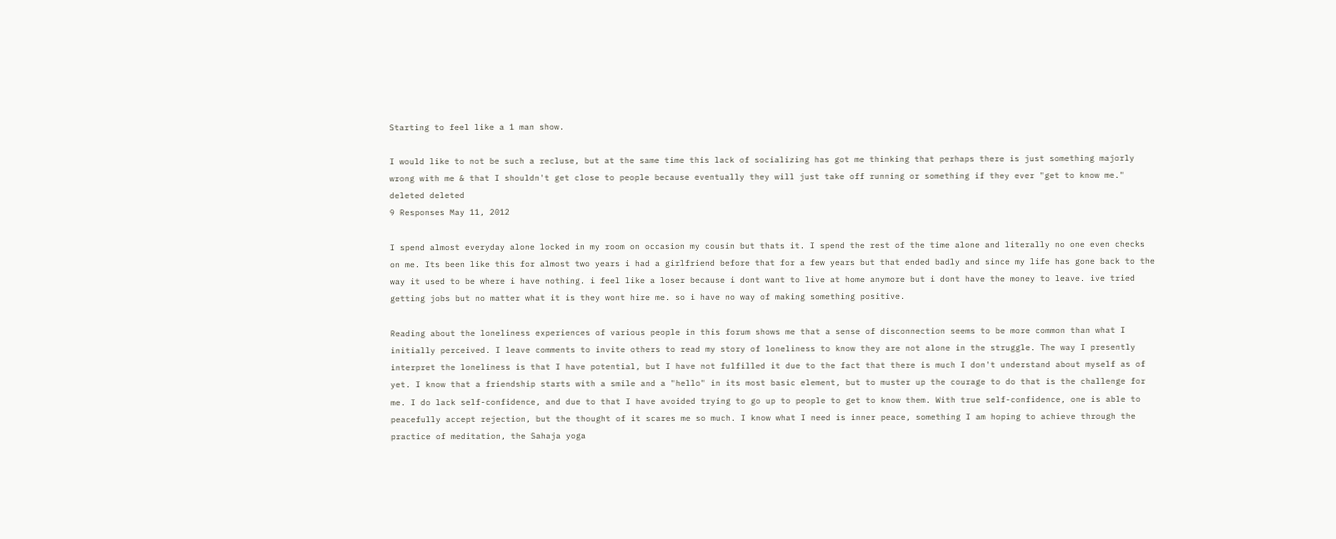Starting to feel like a 1 man show.

I would like to not be such a recluse, but at the same time this lack of socializing has got me thinking that perhaps there is just something majorly wrong with me & that I shouldn't get close to people because eventually they will just take off running or something if they ever "get to know me."
deleted deleted
9 Responses May 11, 2012

I spend almost everyday alone locked in my room on occasion my cousin but thats it. I spend the rest of the time alone and literally no one even checks on me. Its been like this for almost two years i had a girlfriend before that for a few years but that ended badly and since my life has gone back to the way it used to be where i have nothing. i feel like a loser because i dont want to live at home anymore but i dont have the money to leave. ive tried getting jobs but no matter what it is they wont hire me. so i have no way of making something positive.

Reading about the loneliness experiences of various people in this forum shows me that a sense of disconnection seems to be more common than what I initially perceived. I leave comments to invite others to read my story of loneliness to know they are not alone in the struggle. The way I presently interpret the loneliness is that I have potential, but I have not fulfilled it due to the fact that there is much I don't understand about myself as of yet. I know that a friendship starts with a smile and a "hello" in its most basic element, but to muster up the courage to do that is the challenge for me. I do lack self-confidence, and due to that I have avoided trying to go up to people to get to know them. With true self-confidence, one is able to peacefully accept rejection, but the thought of it scares me so much. I know what I need is inner peace, something I am hoping to achieve through the practice of meditation, the Sahaja yoga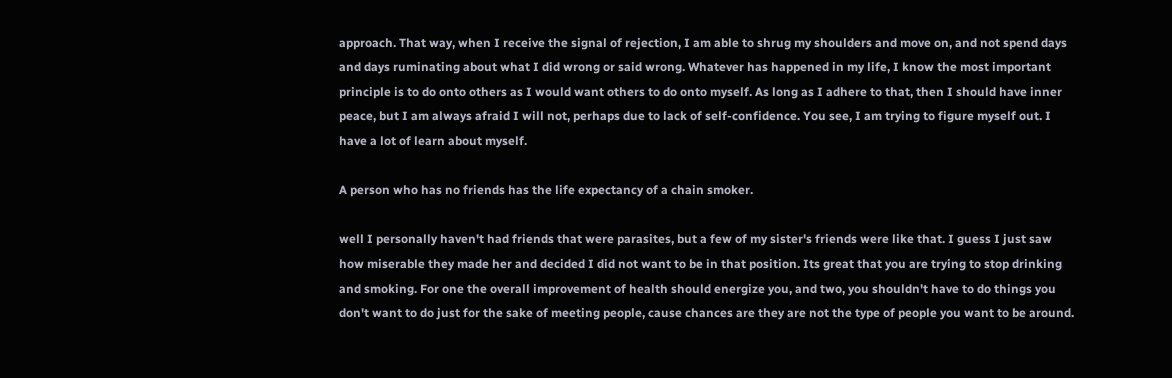approach. That way, when I receive the signal of rejection, I am able to shrug my shoulders and move on, and not spend days and days ruminating about what I did wrong or said wrong. Whatever has happened in my life, I know the most important principle is to do onto others as I would want others to do onto myself. As long as I adhere to that, then I should have inner peace, but I am always afraid I will not, perhaps due to lack of self-confidence. You see, I am trying to figure myself out. I have a lot of learn about myself.

A person who has no friends has the life expectancy of a chain smoker.

well I personally haven't had friends that were parasites, but a few of my sister's friends were like that. I guess I just saw how miserable they made her and decided I did not want to be in that position. Its great that you are trying to stop drinking and smoking. For one the overall improvement of health should energize you, and two, you shouldn't have to do things you don't want to do just for the sake of meeting people, cause chances are they are not the type of people you want to be around.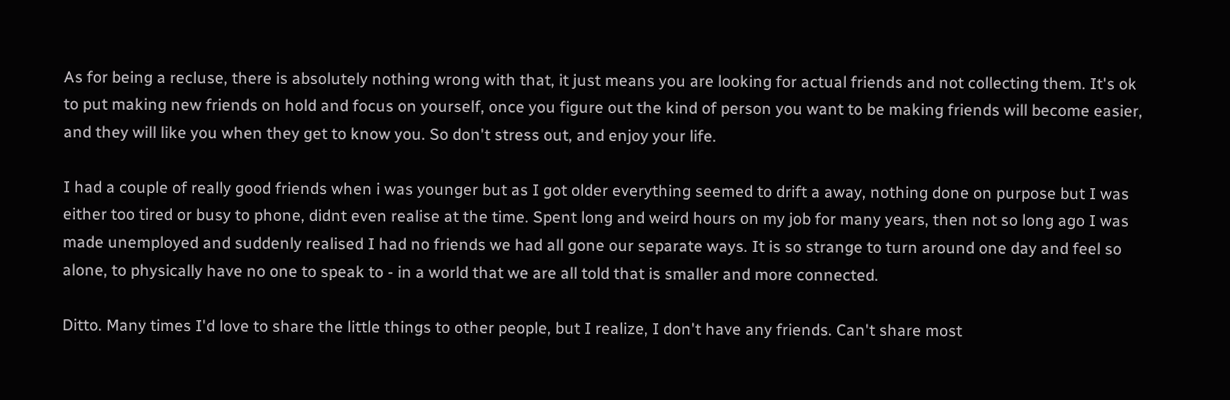As for being a recluse, there is absolutely nothing wrong with that, it just means you are looking for actual friends and not collecting them. It's ok to put making new friends on hold and focus on yourself, once you figure out the kind of person you want to be making friends will become easier, and they will like you when they get to know you. So don't stress out, and enjoy your life.

I had a couple of really good friends when i was younger but as I got older everything seemed to drift a away, nothing done on purpose but I was either too tired or busy to phone, didnt even realise at the time. Spent long and weird hours on my job for many years, then not so long ago I was made unemployed and suddenly realised I had no friends we had all gone our separate ways. It is so strange to turn around one day and feel so alone, to physically have no one to speak to - in a world that we are all told that is smaller and more connected.

Ditto. Many times I'd love to share the little things to other people, but I realize, I don't have any friends. Can't share most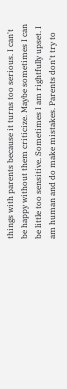things with parents because it turns too serious. I can't be happy without them criticize. Maybe sometimes I can be little too sensitive. Sometimes I am rightfully upset. I am human and do make mistakes. Parents don't try to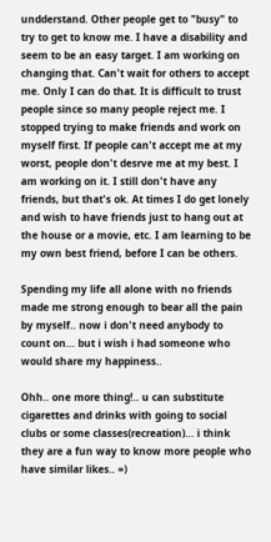undderstand. Other people get to "busy" to try to get to know me. I have a disability and seem to be an easy target. I am working on changing that. Can't wait for others to accept me. Only I can do that. It is difficult to trust people since so many people reject me. I stopped trying to make friends and work on myself first. If people can't accept me at my worst, people don't desrve me at my best. I am working on it. I still don't have any friends, but that's ok. At times I do get lonely and wish to have friends just to hang out at the house or a movie, etc. I am learning to be my own best friend, before I can be others.

Spending my life all alone with no friends made me strong enough to bear all the pain by myself.. now i don't need anybody to count on... but i wish i had someone who would share my happiness..

Ohh.. one more thing!.. u can substitute cigarettes and drinks with going to social clubs or some classes(recreation)... i think they are a fun way to know more people who have similar likes.. =)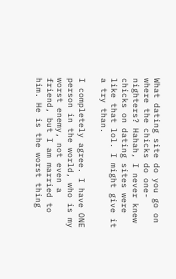What dating site do you go on where the chicks do one-nighters? Hahah, I never knew chicks on dating sites were like that lol. I might give it a try than.

I completely agree. I have ONE person in the world, who is my worst enemy, not even a friend, but I am married to him. He is the worst thing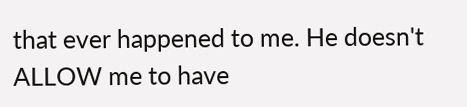that ever happened to me. He doesn't ALLOW me to have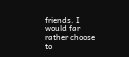friends. I would far rather choose to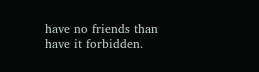have no friends than have it forbidden.